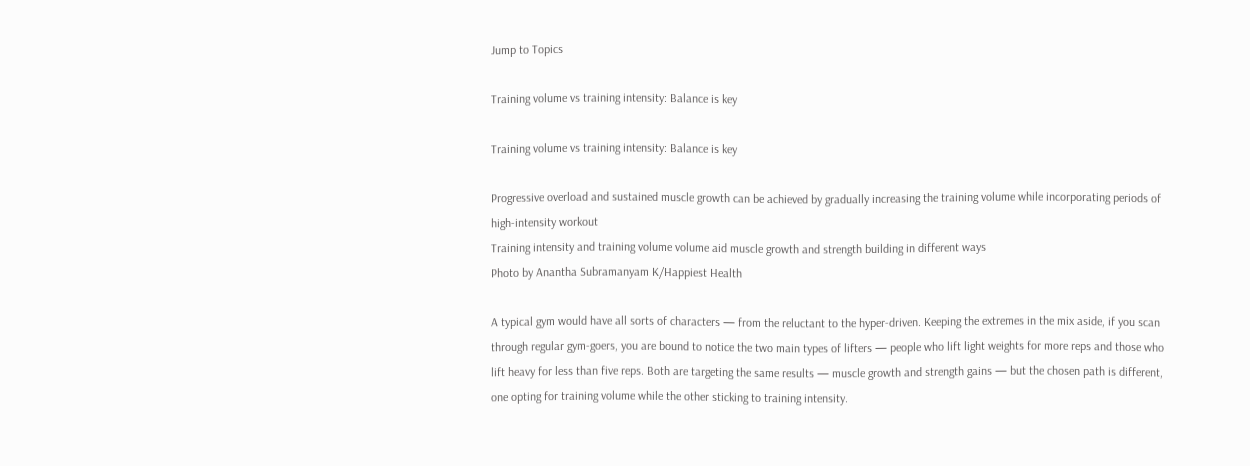Jump to Topics

Training volume vs training intensity: Balance is key

Training volume vs training intensity: Balance is key

Progressive overload and sustained muscle growth can be achieved by gradually increasing the training volume while incorporating periods of high-intensity workout
Training intensity and training volume volume aid muscle growth and strength building in different ways
Photo by Anantha Subramanyam K/Happiest Health

A typical gym would have all sorts of characters — from the reluctant to the hyper-driven. Keeping the extremes in the mix aside, if you scan through regular gym-goers, you are bound to notice the two main types of lifters — people who lift light weights for more reps and those who lift heavy for less than five reps. Both are targeting the same results — muscle growth and strength gains — but the chosen path is different, one opting for training volume while the other sticking to training intensity.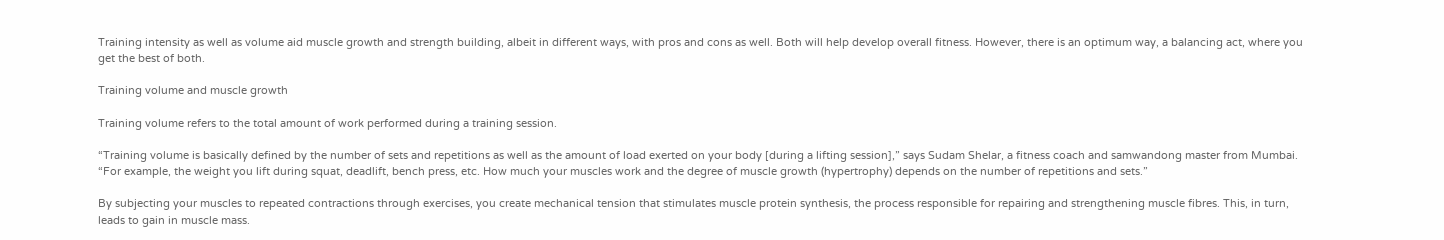Training intensity as well as volume aid muscle growth and strength building, albeit in different ways, with pros and cons as well. Both will help develop overall fitness. However, there is an optimum way, a balancing act, where you get the best of both.

Training volume and muscle growth

Training volume refers to the total amount of work performed during a training session.

“Training volume is basically defined by the number of sets and repetitions as well as the amount of load exerted on your body [during a lifting session],” says Sudam Shelar, a fitness coach and samwandong master from Mumbai. “For example, the weight you lift during squat, deadlift, bench press, etc. How much your muscles work and the degree of muscle growth (hypertrophy) depends on the number of repetitions and sets.”

By subjecting your muscles to repeated contractions through exercises, you create mechanical tension that stimulates muscle protein synthesis, the process responsible for repairing and strengthening muscle fibres. This, in turn, leads to gain in muscle mass.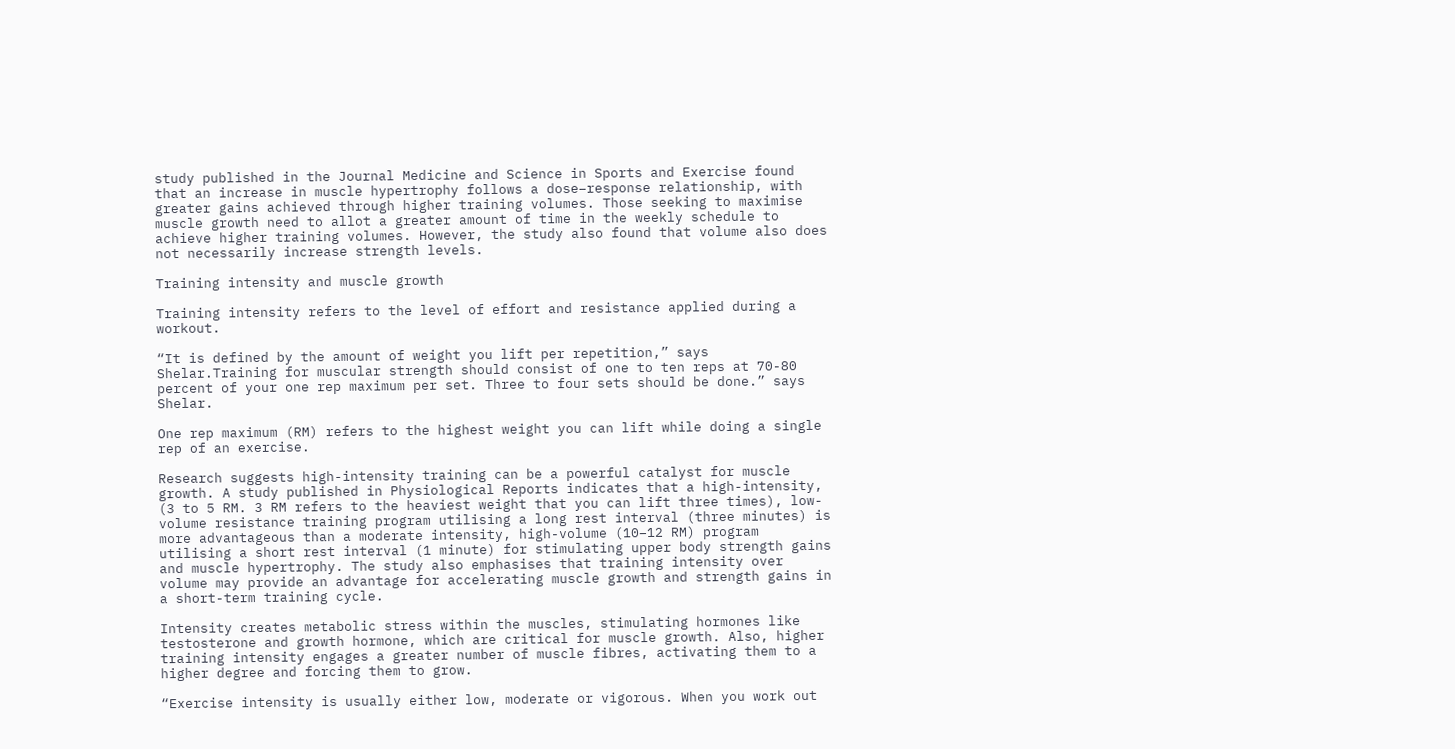study published in the Journal Medicine and Science in Sports and Exercise found that an increase in muscle hypertrophy follows a dose–response relationship, with greater gains achieved through higher training volumes. Those seeking to maximise muscle growth need to allot a greater amount of time in the weekly schedule to achieve higher training volumes. However, the study also found that volume also does not necessarily increase strength levels.

Training intensity and muscle growth

Training intensity refers to the level of effort and resistance applied during a workout.

“It is defined by the amount of weight you lift per repetition,” says Shelar.Training for muscular strength should consist of one to ten reps at 70-80 percent of your one rep maximum per set. Three to four sets should be done.” says Shelar.

One rep maximum (RM) refers to the highest weight you can lift while doing a single rep of an exercise.

Research suggests high-intensity training can be a powerful catalyst for muscle growth. A study published in Physiological Reports indicates that a high-intensity, (3 to 5 RM. 3 RM refers to the heaviest weight that you can lift three times), low-volume resistance training program utilising a long rest interval (three minutes) is more advantageous than a moderate intensity, high-volume (10–12 RM) program utilising a short rest interval (1 minute) for stimulating upper body strength gains and muscle hypertrophy. The study also emphasises that training intensity over volume may provide an advantage for accelerating muscle growth and strength gains in a short-term training cycle.

Intensity creates metabolic stress within the muscles, stimulating hormones like testosterone and growth hormone, which are critical for muscle growth. Also, higher training intensity engages a greater number of muscle fibres, activating them to a higher degree and forcing them to grow.

“Exercise intensity is usually either low, moderate or vigorous. When you work out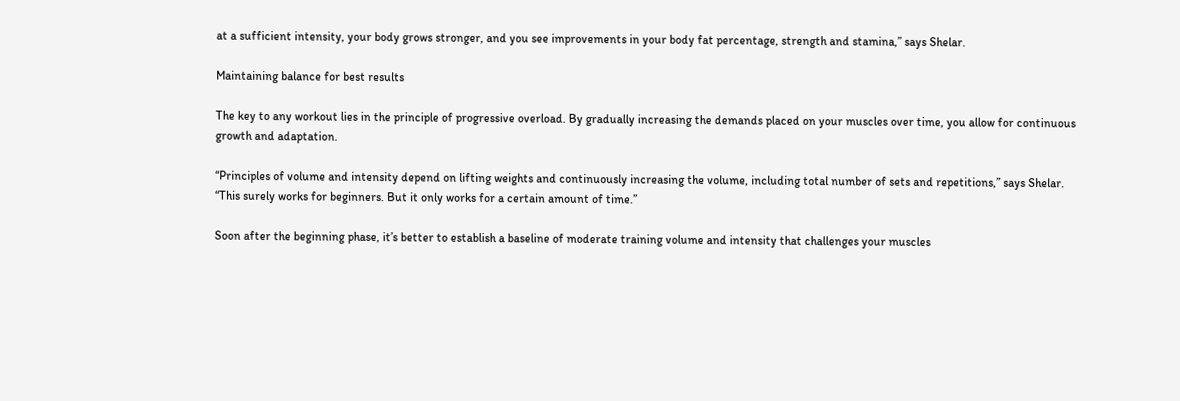at a sufficient intensity, your body grows stronger, and you see improvements in your body fat percentage, strength and stamina,” says Shelar.

Maintaining balance for best results

The key to any workout lies in the principle of progressive overload. By gradually increasing the demands placed on your muscles over time, you allow for continuous growth and adaptation.

“Principles of volume and intensity depend on lifting weights and continuously increasing the volume, including total number of sets and repetitions,” says Shelar. “This surely works for beginners. But it only works for a certain amount of time.”

Soon after the beginning phase, it’s better to establish a baseline of moderate training volume and intensity that challenges your muscles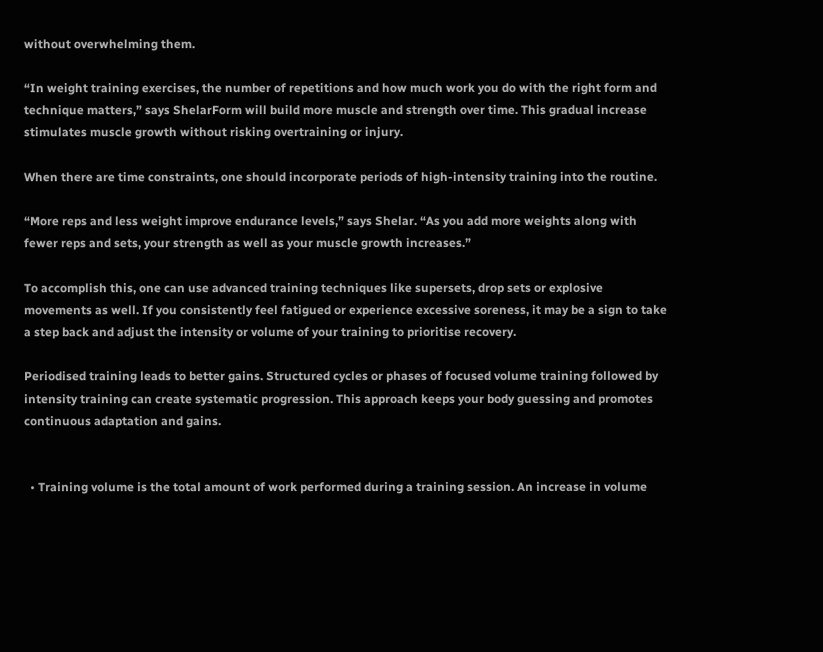without overwhelming them.

“In weight training exercises, the number of repetitions and how much work you do with the right form and technique matters,” says ShelarForm will build more muscle and strength over time. This gradual increase stimulates muscle growth without risking overtraining or injury.

When there are time constraints, one should incorporate periods of high-intensity training into the routine.

“More reps and less weight improve endurance levels,” says Shelar. “As you add more weights along with fewer reps and sets, your strength as well as your muscle growth increases.”

To accomplish this, one can use advanced training techniques like supersets, drop sets or explosive movements as well. If you consistently feel fatigued or experience excessive soreness, it may be a sign to take a step back and adjust the intensity or volume of your training to prioritise recovery.

Periodised training leads to better gains. Structured cycles or phases of focused volume training followed by intensity training can create systematic progression. This approach keeps your body guessing and promotes continuous adaptation and gains.


  • Training volume is the total amount of work performed during a training session. An increase in volume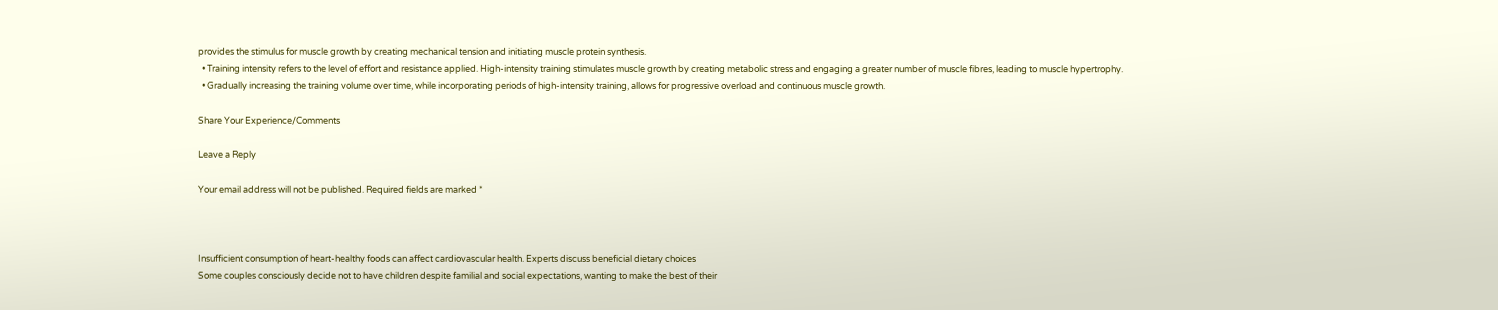provides the stimulus for muscle growth by creating mechanical tension and initiating muscle protein synthesis.
  • Training intensity refers to the level of effort and resistance applied. High-intensity training stimulates muscle growth by creating metabolic stress and engaging a greater number of muscle fibres, leading to muscle hypertrophy.
  • Gradually increasing the training volume over time, while incorporating periods of high-intensity training, allows for progressive overload and continuous muscle growth.

Share Your Experience/Comments

Leave a Reply

Your email address will not be published. Required fields are marked *



Insufficient consumption of heart-healthy foods can affect cardiovascular health. Experts discuss beneficial dietary choices
Some couples consciously decide not to have children despite familial and social expectations, wanting to make the best of their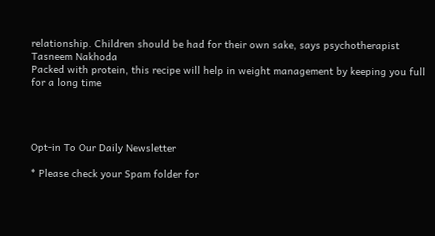relationship. Children should be had for their own sake, says psychotherapist Tasneem Nakhoda
Packed with protein, this recipe will help in weight management by keeping you full for a long time




Opt-in To Our Daily Newsletter

* Please check your Spam folder for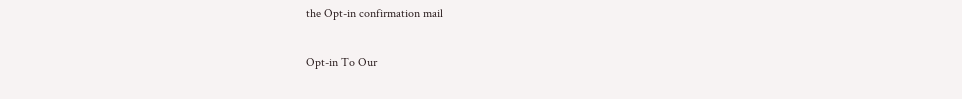the Opt-in confirmation mail

Opt-in To Our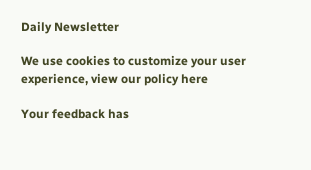Daily Newsletter

We use cookies to customize your user experience, view our policy here

Your feedback has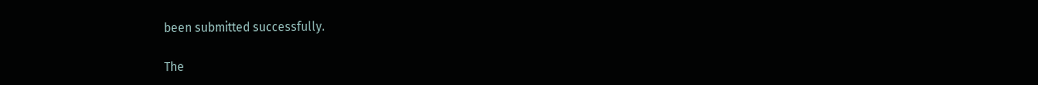been submitted successfully.

The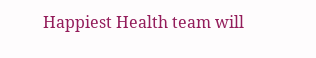Happiest Health team will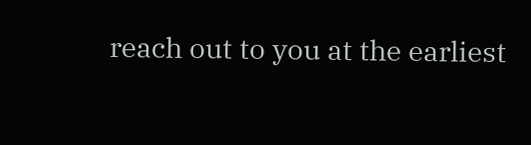reach out to you at the earliest